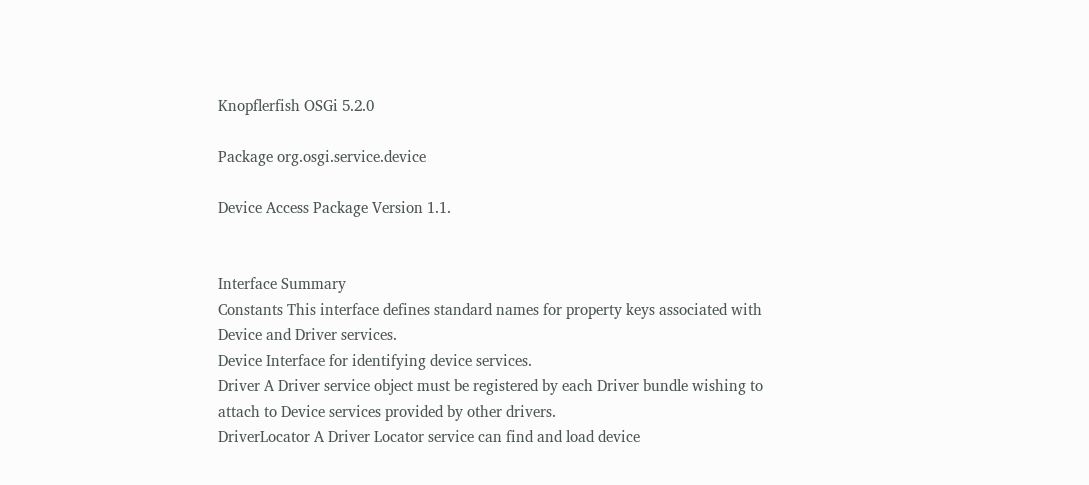Knopflerfish OSGi 5.2.0

Package org.osgi.service.device

Device Access Package Version 1.1.


Interface Summary
Constants This interface defines standard names for property keys associated with Device and Driver services.
Device Interface for identifying device services.
Driver A Driver service object must be registered by each Driver bundle wishing to attach to Device services provided by other drivers.
DriverLocator A Driver Locator service can find and load device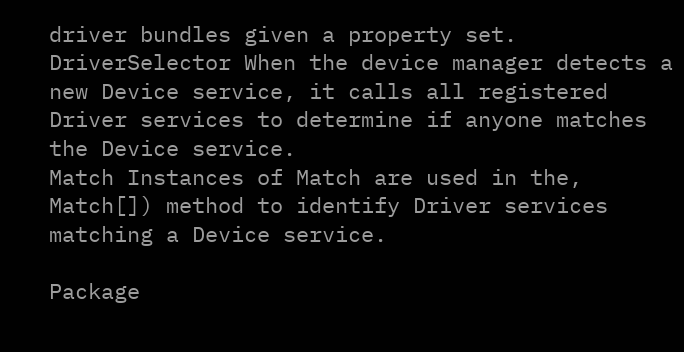driver bundles given a property set.
DriverSelector When the device manager detects a new Device service, it calls all registered Driver services to determine if anyone matches the Device service.
Match Instances of Match are used in the, Match[]) method to identify Driver services matching a Device service.

Package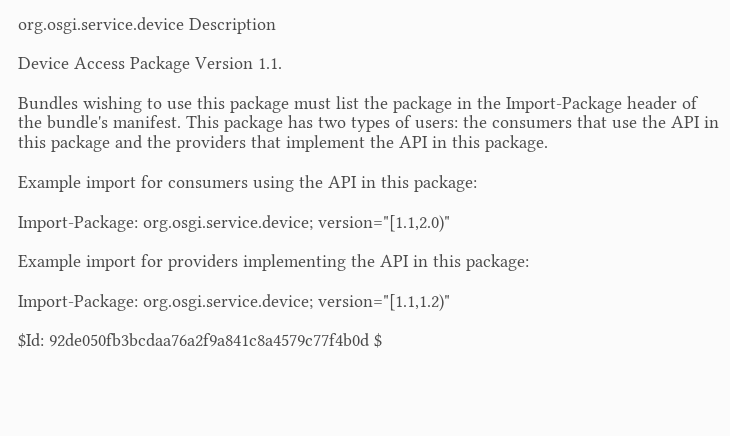org.osgi.service.device Description

Device Access Package Version 1.1.

Bundles wishing to use this package must list the package in the Import-Package header of the bundle's manifest. This package has two types of users: the consumers that use the API in this package and the providers that implement the API in this package.

Example import for consumers using the API in this package:

Import-Package: org.osgi.service.device; version="[1.1,2.0)"

Example import for providers implementing the API in this package:

Import-Package: org.osgi.service.device; version="[1.1,1.2)"

$Id: 92de050fb3bcdaa76a2f9a841c8a4579c77f4b0d $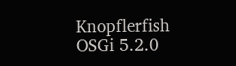Knopflerfish OSGi 5.2.0